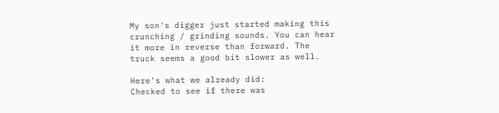My son's digger just started making this crunching / grinding sounds. You can hear it more in reverse than forward. The truck seems a good bit slower as well.

Here's what we already did:
Checked to see if there was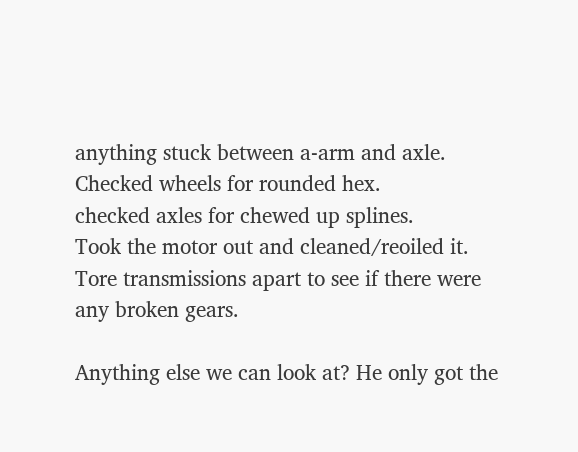anything stuck between a-arm and axle.
Checked wheels for rounded hex.
checked axles for chewed up splines.
Took the motor out and cleaned/reoiled it.
Tore transmissions apart to see if there were any broken gears.

Anything else we can look at? He only got the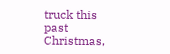truck this past Christmas,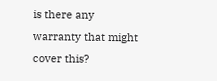is there any warranty that might cover this?